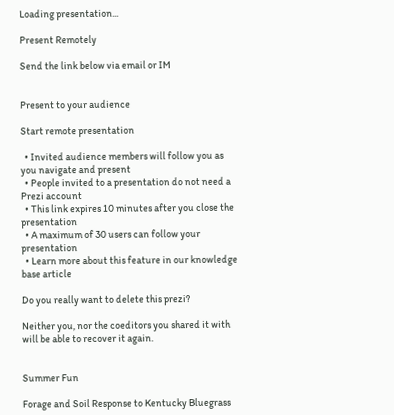Loading presentation...

Present Remotely

Send the link below via email or IM


Present to your audience

Start remote presentation

  • Invited audience members will follow you as you navigate and present
  • People invited to a presentation do not need a Prezi account
  • This link expires 10 minutes after you close the presentation
  • A maximum of 30 users can follow your presentation
  • Learn more about this feature in our knowledge base article

Do you really want to delete this prezi?

Neither you, nor the coeditors you shared it with will be able to recover it again.


Summer Fun

Forage and Soil Response to Kentucky Bluegrass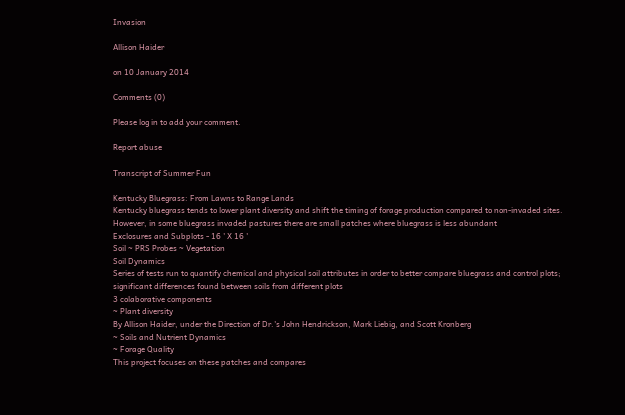Invasion

Allison Haider

on 10 January 2014

Comments (0)

Please log in to add your comment.

Report abuse

Transcript of Summer Fun

Kentucky Bluegrass: From Lawns to Range Lands
Kentucky bluegrass tends to lower plant diversity and shift the timing of forage production compared to non-invaded sites. However, in some bluegrass invaded pastures there are small patches where bluegrass is less abundant
Exclosures and Subplots - 16 ' X 16 '
Soil ~ PRS Probes ~ Vegetation
Soil Dynamics
Series of tests run to quantify chemical and physical soil attributes in order to better compare bluegrass and control plots; significant differences found between soils from different plots
3 colaborative components
~ Plant diversity
By Allison Haider, under the Direction of Dr.'s John Hendrickson, Mark Liebig, and Scott Kronberg
~ Soils and Nutrient Dynamics
~ Forage Quality
This project focuses on these patches and compares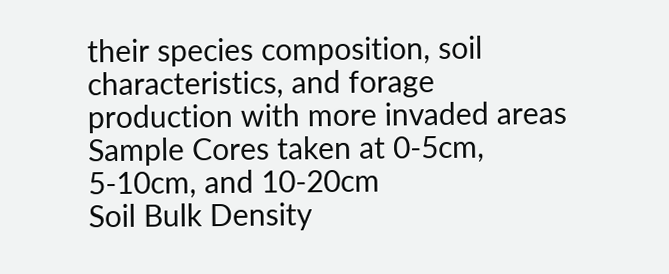their species composition, soil characteristics, and forage production with more invaded areas
Sample Cores taken at 0-5cm, 5-10cm, and 10-20cm
Soil Bulk Density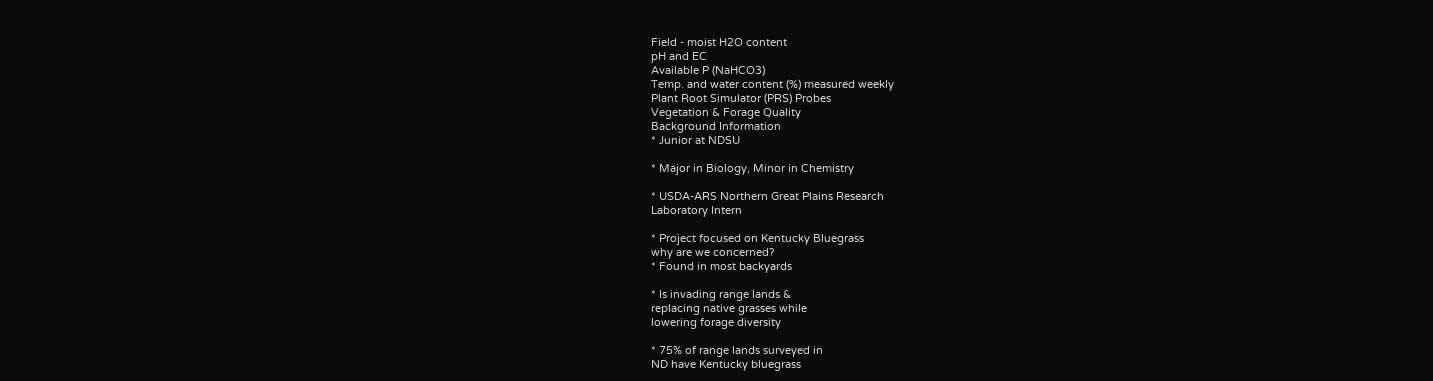Field - moist H2O content
pH and EC
Available P (NaHCO3)
Temp. and water content (%) measured weekly
Plant Root Simulator (PRS) Probes
Vegetation & Forage Quality
Background Information
* Junior at NDSU

* Major in Biology, Minor in Chemistry

* USDA-ARS Northern Great Plains Research
Laboratory Intern

* Project focused on Kentucky Bluegrass
why are we concerned?
* Found in most backyards

* Is invading range lands &
replacing native grasses while
lowering forage diversity

* 75% of range lands surveyed in
ND have Kentucky bluegrass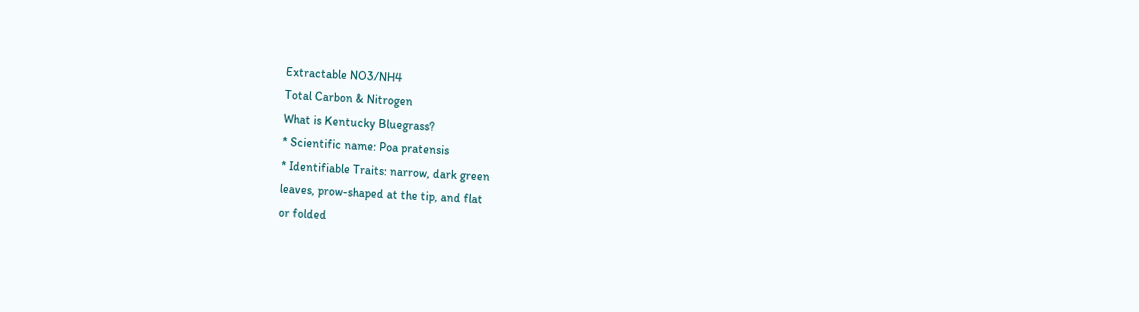Extractable NO3/NH4
Total Carbon & Nitrogen
What is Kentucky Bluegrass?
* Scientific name: Poa pratensis
* Identifiable Traits: narrow, dark green
leaves, prow-shaped at the tip, and flat
or folded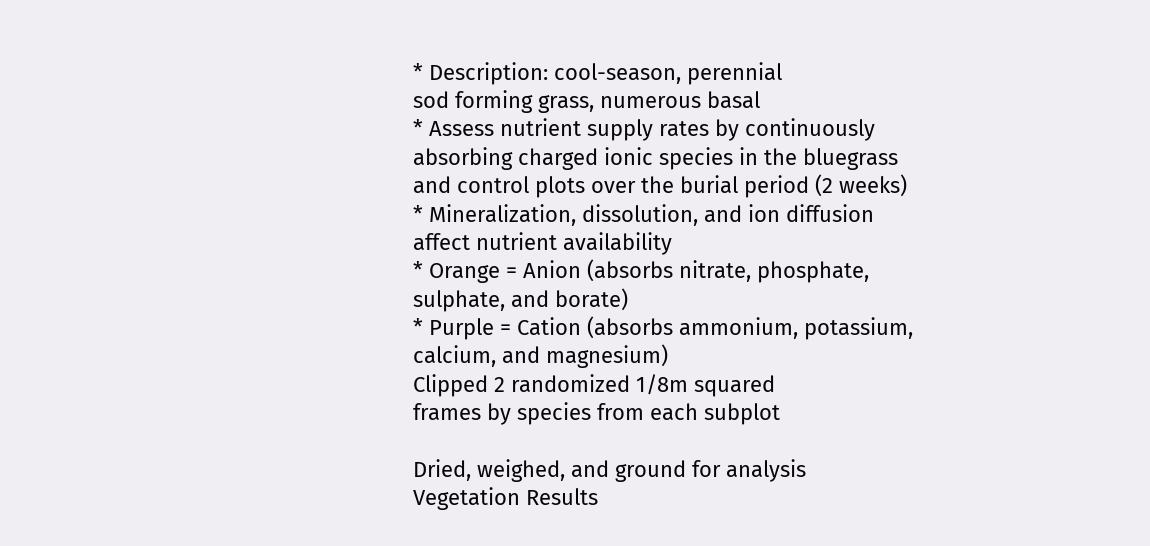* Description: cool-season, perennial
sod forming grass, numerous basal
* Assess nutrient supply rates by continuously
absorbing charged ionic species in the bluegrass
and control plots over the burial period (2 weeks)
* Mineralization, dissolution, and ion diffusion
affect nutrient availability
* Orange = Anion (absorbs nitrate, phosphate,
sulphate, and borate)
* Purple = Cation (absorbs ammonium, potassium,
calcium, and magnesium)
Clipped 2 randomized 1/8m squared
frames by species from each subplot

Dried, weighed, and ground for analysis
Vegetation Results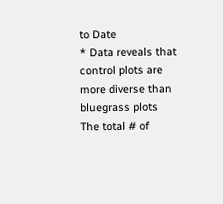to Date
* Data reveals that control plots are more diverse than bluegrass plots
The total # of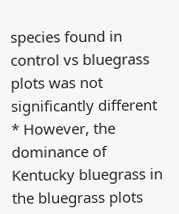species found in control vs bluegrass plots was not significantly different
* However, the dominance of Kentucky bluegrass in the bluegrass plots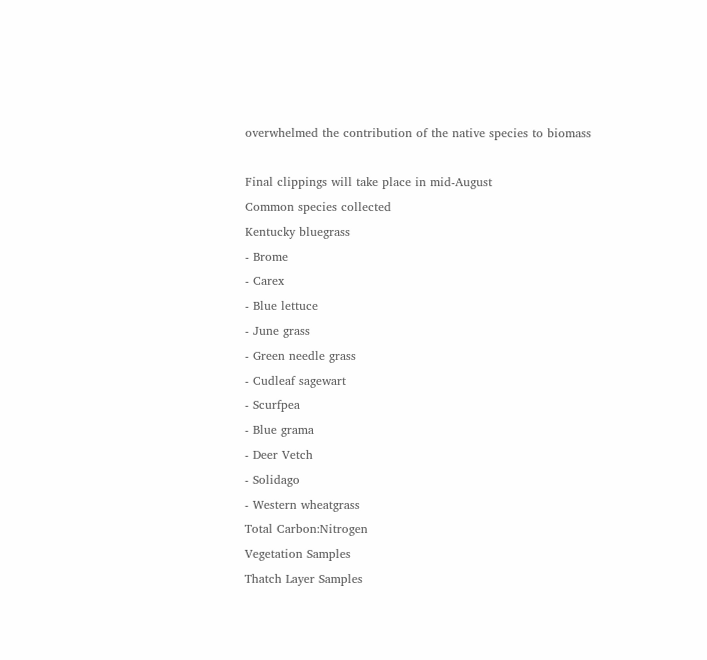overwhelmed the contribution of the native species to biomass

Final clippings will take place in mid-August
Common species collected
Kentucky bluegrass
- Brome
- Carex
- Blue lettuce
- June grass
- Green needle grass
- Cudleaf sagewart
- Scurfpea
- Blue grama
- Deer Vetch
- Solidago
- Western wheatgrass
Total Carbon:Nitrogen
Vegetation Samples
Thatch Layer Samples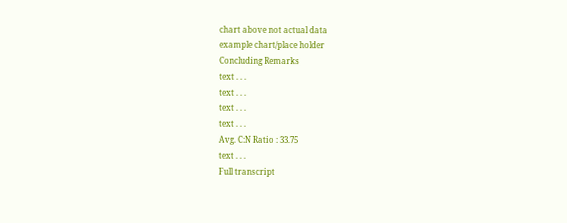chart above not actual data
example chart/place holder
Concluding Remarks
text . . .
text . . .
text . . .
text . . .
Avg. C:N Ratio : 33.75
text . . .
Full transcript